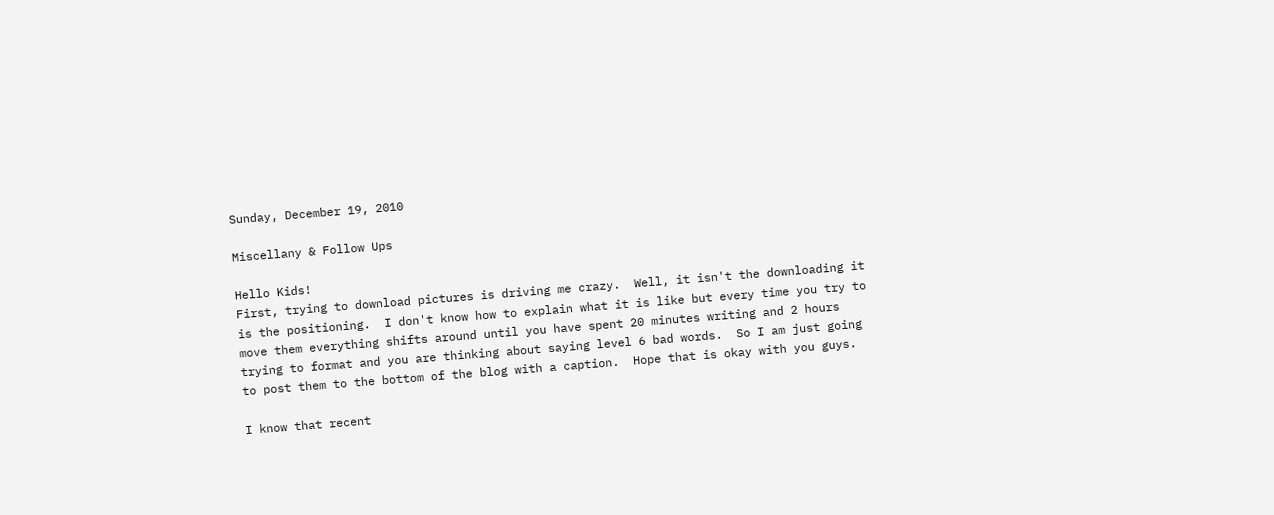Sunday, December 19, 2010

Miscellany & Follow Ups

Hello Kids!
First, trying to download pictures is driving me crazy.  Well, it isn't the downloading it is the positioning.  I don't know how to explain what it is like but every time you try to move them everything shifts around until you have spent 20 minutes writing and 2 hours trying to format and you are thinking about saying level 6 bad words.  So I am just going to post them to the bottom of the blog with a caption.  Hope that is okay with you guys.

I know that recent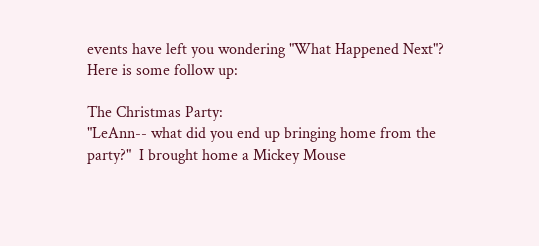events have left you wondering "What Happened Next"?
Here is some follow up:

The Christmas Party:
"LeAnn-- what did you end up bringing home from the party?"  I brought home a Mickey Mouse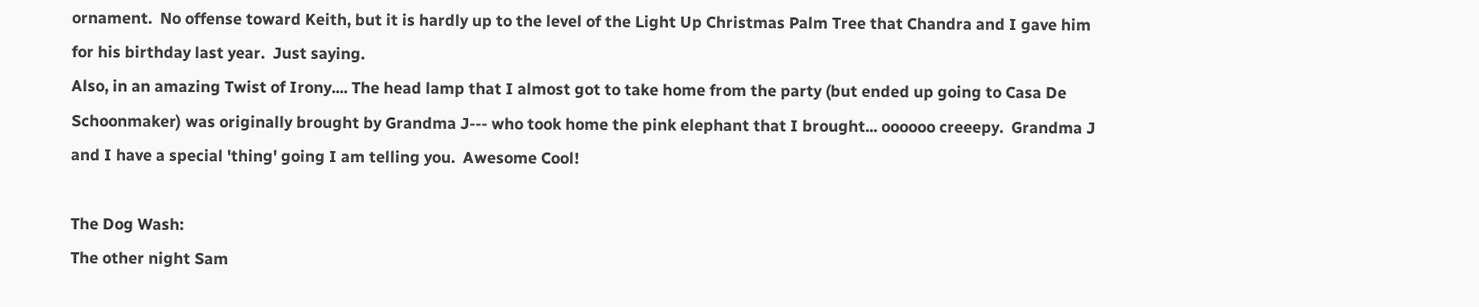ornament.  No offense toward Keith, but it is hardly up to the level of the Light Up Christmas Palm Tree that Chandra and I gave him for his birthday last year.  Just saying.
Also, in an amazing Twist of Irony.... The head lamp that I almost got to take home from the party (but ended up going to Casa De Schoonmaker) was originally brought by Grandma J--- who took home the pink elephant that I brought... oooooo creeepy.  Grandma J and I have a special 'thing' going I am telling you.  Awesome Cool!

The Dog Wash:
The other night Sam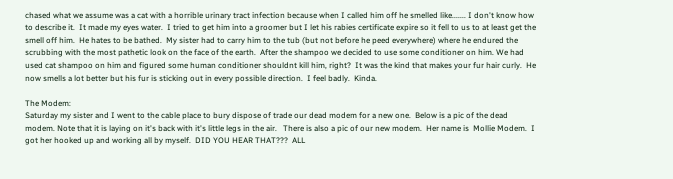chased what we assume was a cat with a horrible urinary tract infection because when I called him off he smelled like....... I don't know how to describe it.  It made my eyes water.  I tried to get him into a groomer but I let his rabies certificate expire so it fell to us to at least get the smell off him.  He hates to be bathed.  My sister had to carry him to the tub (but not before he peed everywhere) where he endured the scrubbing with the most pathetic look on the face of the earth.  After the shampoo we decided to use some conditioner on him. We had used cat shampoo on him and figured some human conditioner shouldnt kill him, right?  It was the kind that makes your fur hair curly.  He now smells a lot better but his fur is sticking out in every possible direction.  I feel badly.  Kinda.

The Modem:
Saturday my sister and I went to the cable place to bury dispose of trade our dead modem for a new one.  Below is a pic of the dead modem. Note that it is laying on it's back with it's little legs in the air.   There is also a pic of our new modem.  Her name is  Mollie Modem.  I got her hooked up and working all by myself.  DID YOU HEAR THAT???  ALL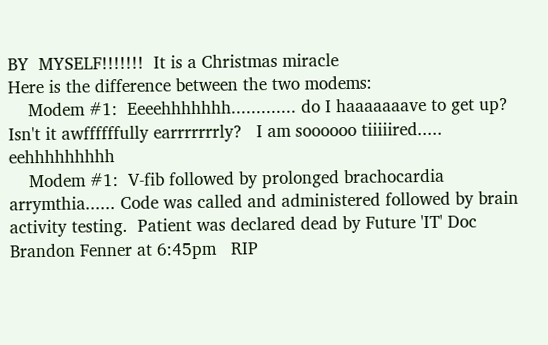BY  MYSELF!!!!!!!  It is a Christmas miracle
Here is the difference between the two modems:
    Modem #1:  Eeeehhhhhhh............. do I haaaaaaave to get up?  Isn't it awffffffully earrrrrrrly?   I am soooooo tiiiiired.....  eehhhhhhhhh
    Modem #1:  V-fib followed by prolonged brachocardia arrymthia...... Code was called and administered followed by brain activity testing.  Patient was declared dead by Future 'IT' Doc Brandon Fenner at 6:45pm   RIP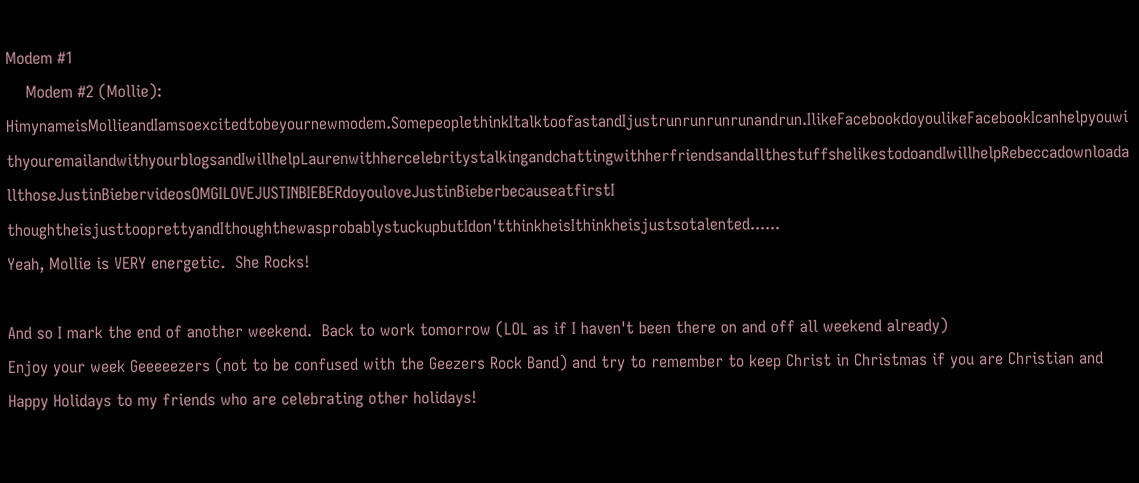Modem #1
    Modem #2 (Mollie):  HimynameisMollieandIamsoexcitedtobeyournewmodem.SomepeoplethinkItalktoofastandIjustrunrunrunrunandrun.IlikeFacebookdoyoulikeFacebookIcanhelpyouwithyouremailandwithyourblogsandIwillhelpLaurenwithhercelebritystalkingandchattingwithherfriendsandallthestuffshelikestodoandIwillhelpRebeccadownloadallthoseJustinBiebervideosOMGILOVEJUSTINBIEBERdoyouloveJustinBieberbecauseatfirstI thoughtheisjusttooprettyandIthoughthewasprobablystuckupbutIdon'tthinkheisIthinkheisjustsotalented......
Yeah, Mollie is VERY energetic.  She Rocks!

And so I mark the end of another weekend.  Back to work tomorrow (LOL as if I haven't been there on and off all weekend already)
Enjoy your week Geeeeezers (not to be confused with the Geezers Rock Band) and try to remember to keep Christ in Christmas if you are Christian and Happy Holidays to my friends who are celebrating other holidays!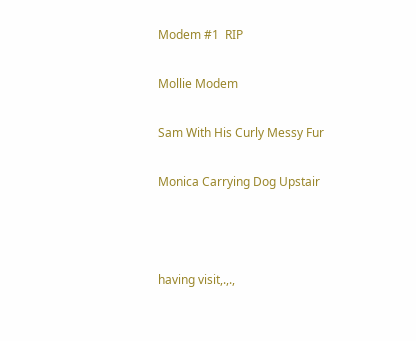Modem #1  RIP

Mollie Modem

Sam With His Curly Messy Fur

Monica Carrying Dog Upstair



having visit,.,.,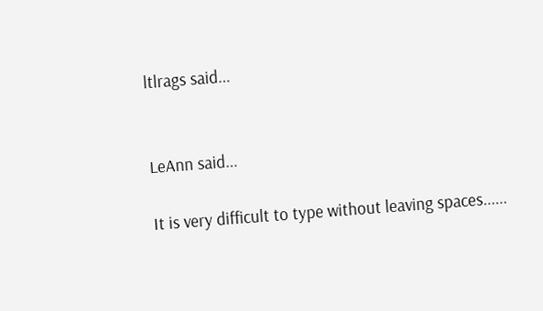ltlrags said...


LeAnn said...

It is very difficult to type without leaving spaces......